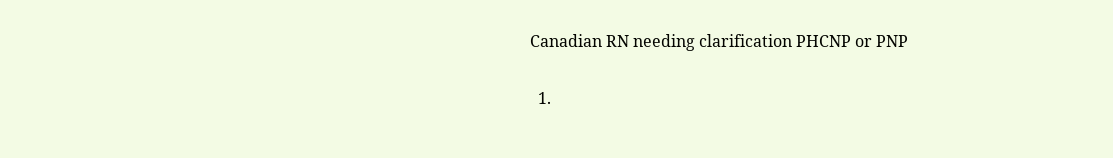Canadian RN needing clarification PHCNP or PNP

  1.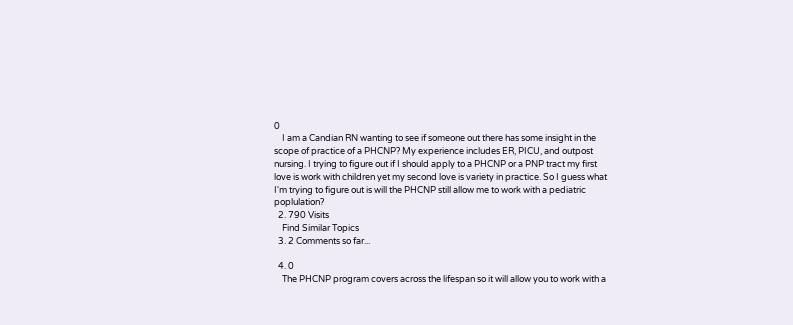0
    I am a Candian RN wanting to see if someone out there has some insight in the scope of practice of a PHCNP? My experience includes ER, PICU, and outpost nursing. I trying to figure out if I should apply to a PHCNP or a PNP tract my first love is work with children yet my second love is variety in practice. So I guess what I'm trying to figure out is will the PHCNP still allow me to work with a pediatric poplulation?
  2. 790 Visits
    Find Similar Topics
  3. 2 Comments so far...

  4. 0
    The PHCNP program covers across the lifespan so it will allow you to work with a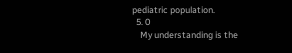pediatric population.
  5. 0
    My understanding is the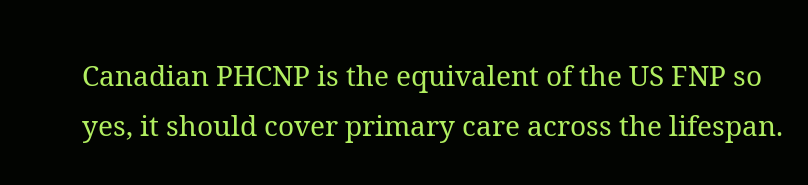Canadian PHCNP is the equivalent of the US FNP so yes, it should cover primary care across the lifespan.